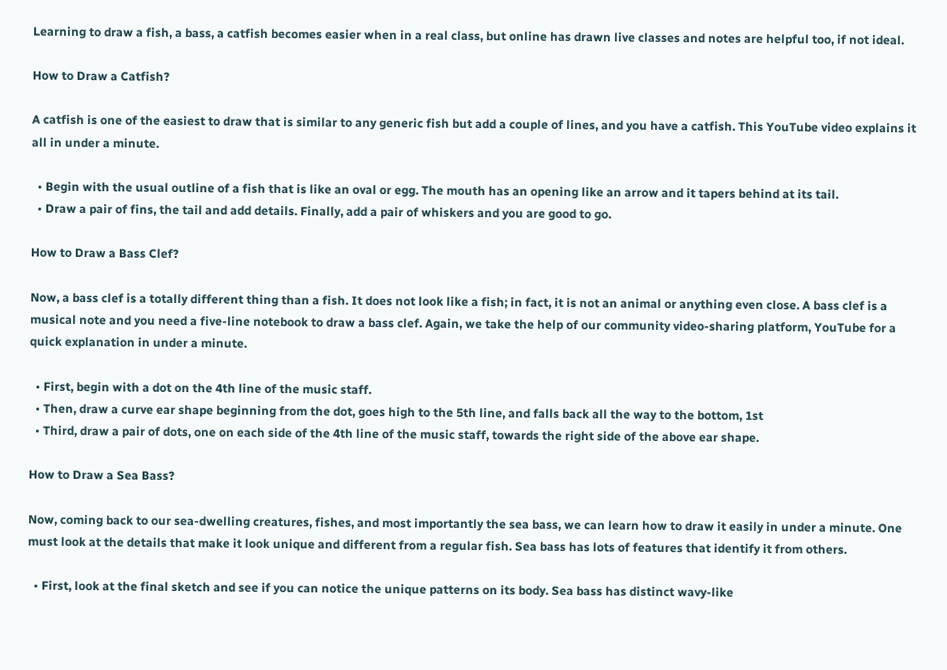Learning to draw a fish, a bass, a catfish becomes easier when in a real class, but online has drawn live classes and notes are helpful too, if not ideal.

How to Draw a Catfish?

A catfish is one of the easiest to draw that is similar to any generic fish but add a couple of lines, and you have a catfish. This YouTube video explains it all in under a minute.

  • Begin with the usual outline of a fish that is like an oval or egg. The mouth has an opening like an arrow and it tapers behind at its tail.
  • Draw a pair of fins, the tail and add details. Finally, add a pair of whiskers and you are good to go.

How to Draw a Bass Clef?

Now, a bass clef is a totally different thing than a fish. It does not look like a fish; in fact, it is not an animal or anything even close. A bass clef is a musical note and you need a five-line notebook to draw a bass clef. Again, we take the help of our community video-sharing platform, YouTube for a quick explanation in under a minute.

  • First, begin with a dot on the 4th line of the music staff.
  • Then, draw a curve ear shape beginning from the dot, goes high to the 5th line, and falls back all the way to the bottom, 1st
  • Third, draw a pair of dots, one on each side of the 4th line of the music staff, towards the right side of the above ear shape.

How to Draw a Sea Bass?

Now, coming back to our sea-dwelling creatures, fishes, and most importantly the sea bass, we can learn how to draw it easily in under a minute. One must look at the details that make it look unique and different from a regular fish. Sea bass has lots of features that identify it from others.

  • First, look at the final sketch and see if you can notice the unique patterns on its body. Sea bass has distinct wavy-like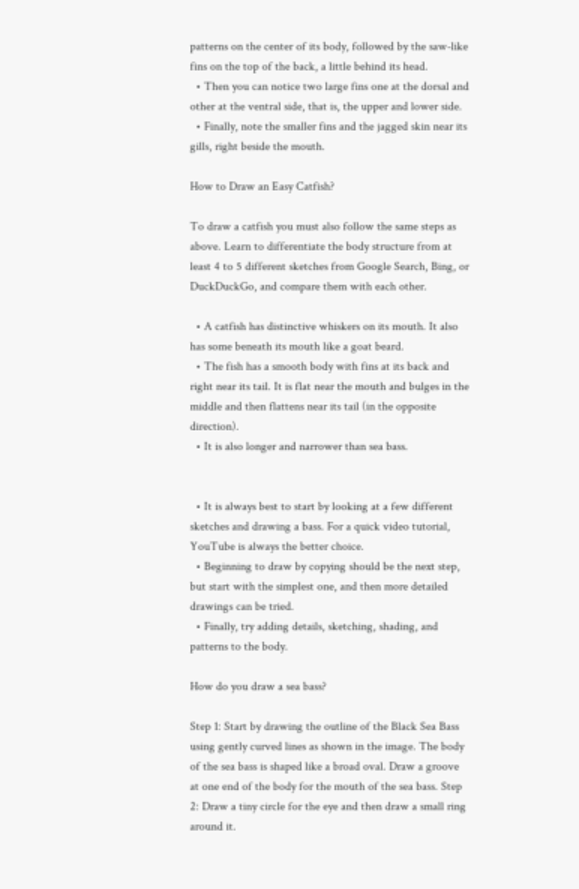patterns on the center of its body, followed by the saw-like fins on the top of the back, a little behind its head.
  • Then you can notice two large fins one at the dorsal and other at the ventral side, that is, the upper and lower side.
  • Finally, note the smaller fins and the jagged skin near its gills, right beside the mouth.

How to Draw an Easy Catfish?

To draw a catfish you must also follow the same steps as above. Learn to differentiate the body structure from at least 4 to 5 different sketches from Google Search, Bing, or DuckDuckGo, and compare them with each other.

  • A catfish has distinctive whiskers on its mouth. It also has some beneath its mouth like a goat beard.
  • The fish has a smooth body with fins at its back and right near its tail. It is flat near the mouth and bulges in the middle and then flattens near its tail (in the opposite direction).
  • It is also longer and narrower than sea bass.


  • It is always best to start by looking at a few different sketches and drawing a bass. For a quick video tutorial, YouTube is always the better choice.
  • Beginning to draw by copying should be the next step, but start with the simplest one, and then more detailed drawings can be tried.
  • Finally, try adding details, sketching, shading, and patterns to the body.

How do you draw a sea bass?

Step 1: Start by drawing the outline of the Black Sea Bass using gently curved lines as shown in the image. The body of the sea bass is shaped like a broad oval. Draw a groove at one end of the body for the mouth of the sea bass. Step 2: Draw a tiny circle for the eye and then draw a small ring around it.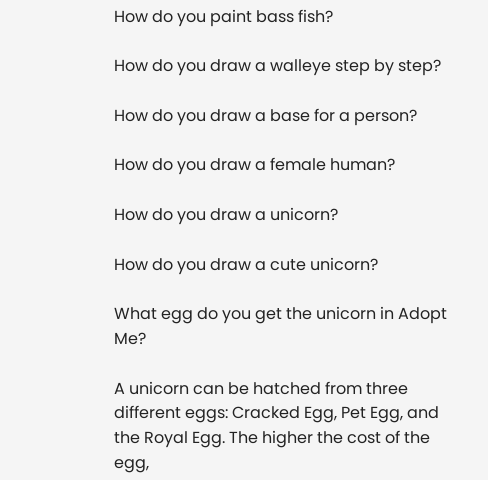How do you paint bass fish?

How do you draw a walleye step by step?

How do you draw a base for a person?

How do you draw a female human?

How do you draw a unicorn?

How do you draw a cute unicorn?

What egg do you get the unicorn in Adopt Me?

A unicorn can be hatched from three different eggs: Cracked Egg, Pet Egg, and the Royal Egg. The higher the cost of the egg,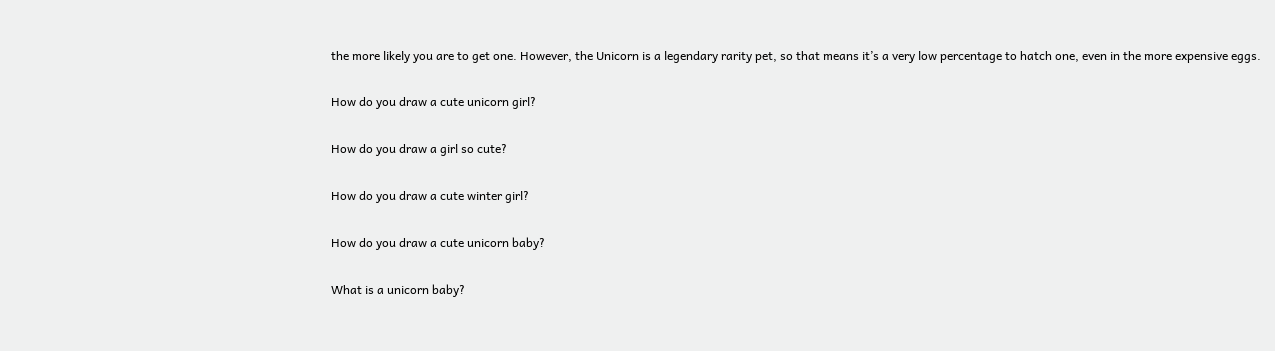the more likely you are to get one. However, the Unicorn is a legendary rarity pet, so that means it’s a very low percentage to hatch one, even in the more expensive eggs.

How do you draw a cute unicorn girl?

How do you draw a girl so cute?

How do you draw a cute winter girl?

How do you draw a cute unicorn baby?

What is a unicorn baby?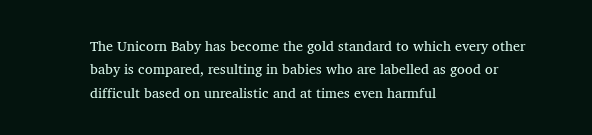The Unicorn Baby has become the gold standard to which every other baby is compared, resulting in babies who are labelled as good or difficult based on unrealistic and at times even harmful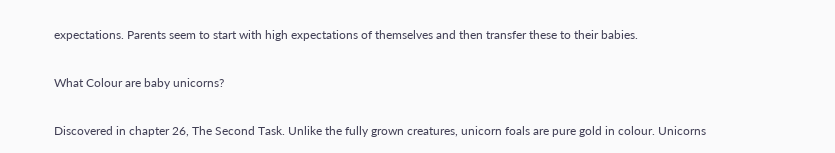expectations. Parents seem to start with high expectations of themselves and then transfer these to their babies.

What Colour are baby unicorns?

Discovered in chapter 26, The Second Task. Unlike the fully grown creatures, unicorn foals are pure gold in colour. Unicorns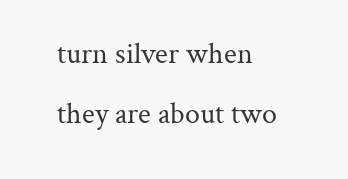turn silver when they are about two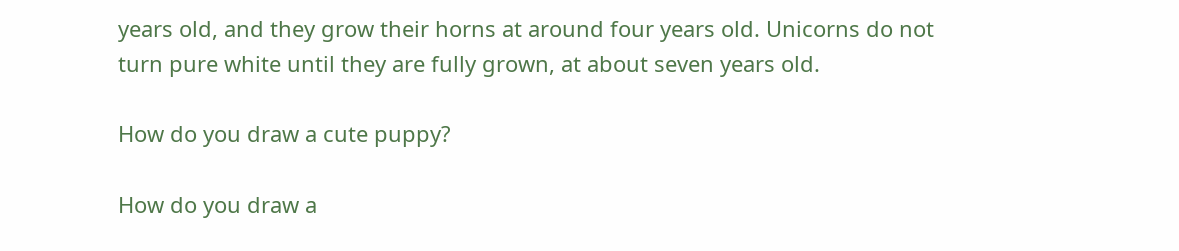years old, and they grow their horns at around four years old. Unicorns do not turn pure white until they are fully grown, at about seven years old.

How do you draw a cute puppy?

How do you draw a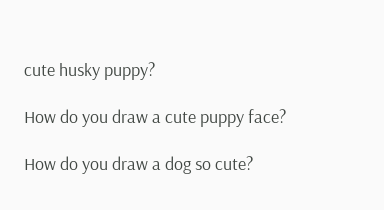cute husky puppy?

How do you draw a cute puppy face?

How do you draw a dog so cute?